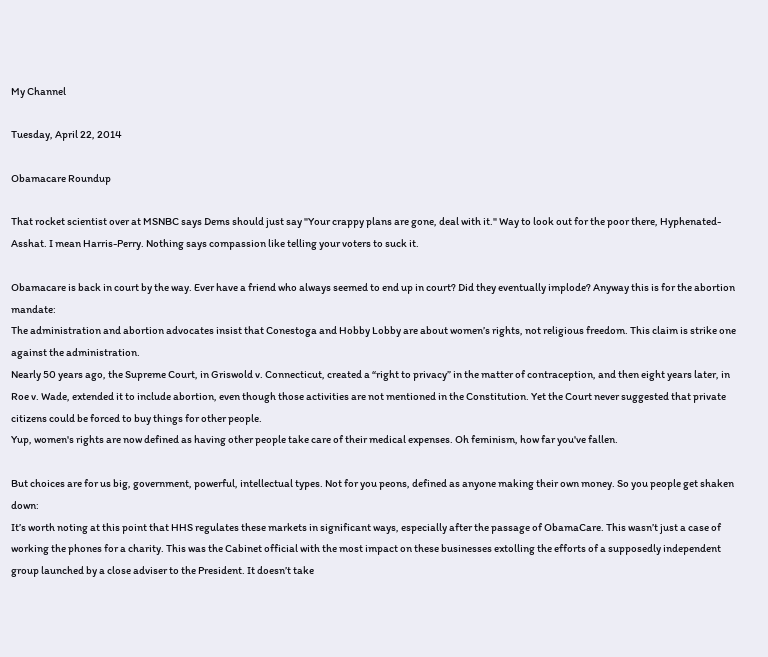My Channel

Tuesday, April 22, 2014

Obamacare Roundup

That rocket scientist over at MSNBC says Dems should just say "Your crappy plans are gone, deal with it." Way to look out for the poor there, Hyphenated-Asshat. I mean Harris-Perry. Nothing says compassion like telling your voters to suck it.

Obamacare is back in court by the way. Ever have a friend who always seemed to end up in court? Did they eventually implode? Anyway this is for the abortion mandate:
The administration and abortion advocates insist that Conestoga and Hobby Lobby are about women’s rights, not religious freedom. This claim is strike one against the administration.
Nearly 50 years ago, the Supreme Court, in Griswold v. Connecticut, created a “right to privacy” in the matter of contraception, and then eight years later, in Roe v. Wade, extended it to include abortion, even though those activities are not mentioned in the Constitution. Yet the Court never suggested that private citizens could be forced to buy things for other people.
Yup, women's rights are now defined as having other people take care of their medical expenses. Oh feminism, how far you've fallen.

But choices are for us big, government, powerful, intellectual types. Not for you peons, defined as anyone making their own money. So you people get shaken down:
It’s worth noting at this point that HHS regulates these markets in significant ways, especially after the passage of ObamaCare. This wasn’t just a case of working the phones for a charity. This was the Cabinet official with the most impact on these businesses extolling the efforts of a supposedly independent group launched by a close adviser to the President. It doesn’t take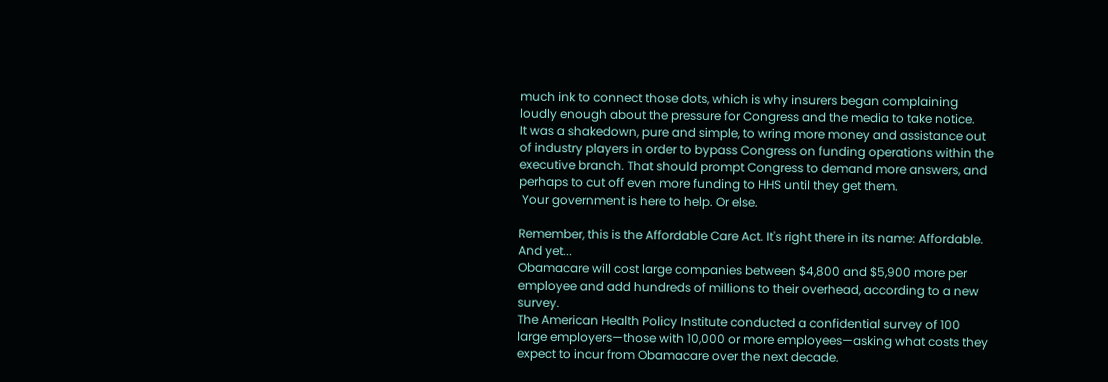much ink to connect those dots, which is why insurers began complaining loudly enough about the pressure for Congress and the media to take notice.
It was a shakedown, pure and simple, to wring more money and assistance out of industry players in order to bypass Congress on funding operations within the executive branch. That should prompt Congress to demand more answers, and perhaps to cut off even more funding to HHS until they get them.
 Your government is here to help. Or else.

Remember, this is the Affordable Care Act. It's right there in its name: Affordable. And yet...
Obamacare will cost large companies between $4,800 and $5,900 more per employee and add hundreds of millions to their overhead, according to a new survey.
The American Health Policy Institute conducted a confidential survey of 100 large employers—those with 10,000 or more employees—asking what costs they expect to incur from Obamacare over the next decade.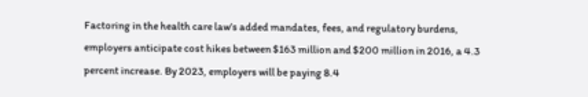Factoring in the health care law’s added mandates, fees, and regulatory burdens, employers anticipate cost hikes between $163 million and $200 million in 2016, a 4.3 percent increase. By 2023, employers will be paying 8.4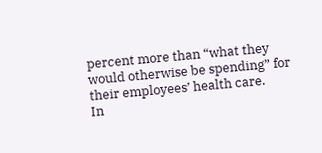percent more than “what they would otherwise be spending” for their employees’ health care.
In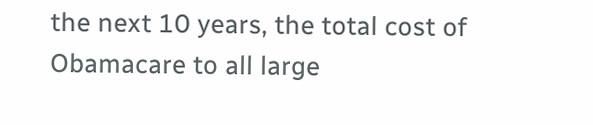the next 10 years, the total cost of Obamacare to all large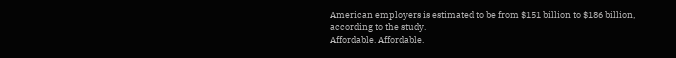American employers is estimated to be from $151 billion to $186 billion, according to the study.
Affordable. Affordable.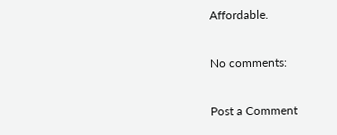Affordable.

No comments:

Post a Comment